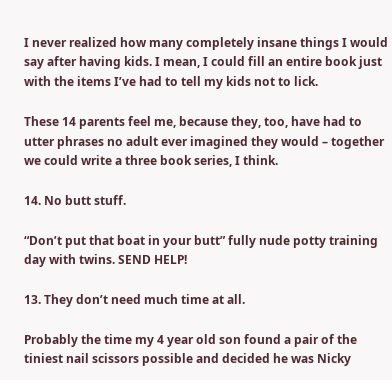I never realized how many completely insane things I would say after having kids. I mean, I could fill an entire book just with the items I’ve had to tell my kids not to lick.

These 14 parents feel me, because they, too, have had to utter phrases no adult ever imagined they would – together we could write a three book series, I think.

14. No butt stuff.

“Don’t put that boat in your butt” fully nude potty training day with twins. SEND HELP!

13. They don’t need much time at all.

Probably the time my 4 year old son found a pair of the tiniest nail scissors possible and decided he was Nicky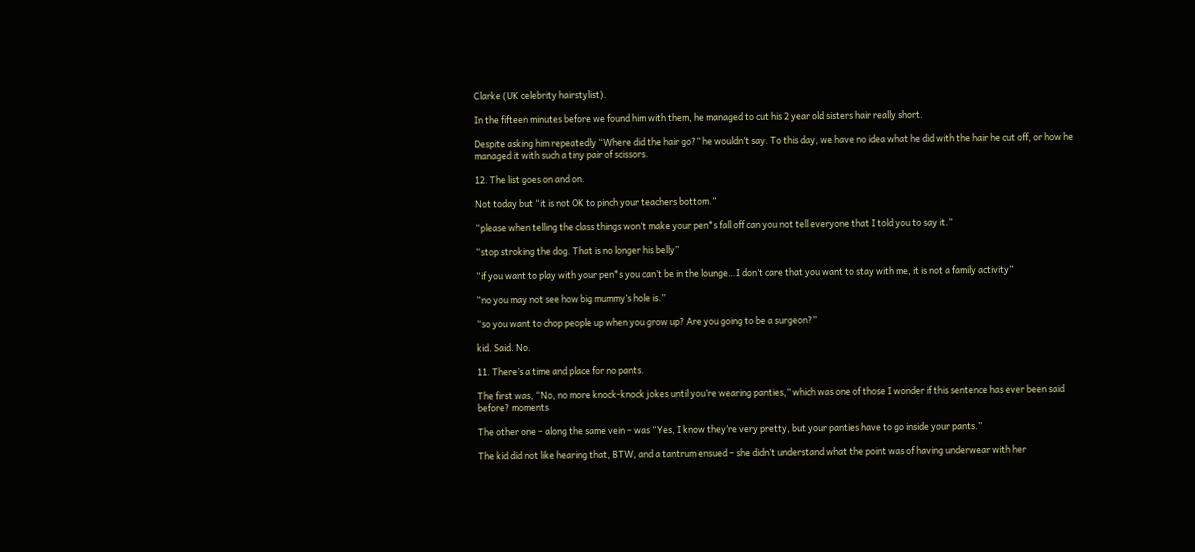Clarke (UK celebrity hairstylist).

In the fifteen minutes before we found him with them, he managed to cut his 2 year old sisters hair really short.

Despite asking him repeatedly “Where did the hair go?” he wouldn’t say. To this day, we have no idea what he did with the hair he cut off, or how he managed it with such a tiny pair of scissors.

12. The list goes on and on.

Not today but “it is not OK to pinch your teachers bottom.”

“please when telling the class things won’t make your pen*s fall off can you not tell everyone that I told you to say it.”

“stop stroking the dog. That is no longer his belly”

“if you want to play with your pen*s you can’t be in the lounge…I don’t care that you want to stay with me, it is not a family activity”

“no you may not see how big mummy’s hole is.”

“so you want to chop people up when you grow up? Are you going to be a surgeon?”

kid. Said. No.

11. There’s a time and place for no pants.

The first was, “No, no more knock-knock jokes until you’re wearing panties,” which was one of those I wonder if this sentence has ever been said before? moments

The other one – along the same vein – was “Yes, I know they’re very pretty, but your panties have to go inside your pants.”

The kid did not like hearing that, BTW, and a tantrum ensued – she didn’t understand what the point was of having underwear with her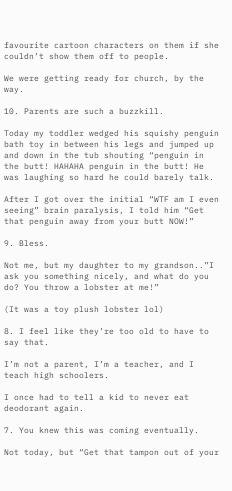favourite cartoon characters on them if she couldn’t show them off to people.

We were getting ready for church, by the way.

10. Parents are such a buzzkill.

Today my toddler wedged his squishy penguin bath toy in between his legs and jumped up and down in the tub shouting “penguin in the butt! HAHAHA penguin in the butt! He was laughing so hard he could barely talk.

After I got over the initial “WTF am I even seeing” brain paralysis, I told him “Get that penguin away from your butt NOW!”

9. Bless.

Not me, but my daughter to my grandson..”I ask you something nicely, and what do you do? You throw a lobster at me!”

(It was a toy plush lobster lol)

8. I feel like they’re too old to have to say that.

I’m not a parent, I’m a teacher, and I teach high schoolers.

I once had to tell a kid to never eat deodorant again.

7. You knew this was coming eventually.

Not today, but “Get that tampon out of your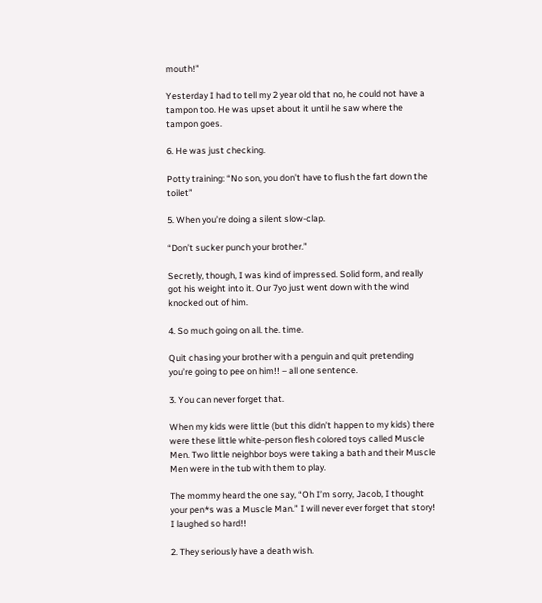mouth!”

Yesterday I had to tell my 2 year old that no, he could not have a tampon too. He was upset about it until he saw where the tampon goes.

6. He was just checking.

Potty training: “No son, you don’t have to flush the fart down the toilet”

5. When you’re doing a silent slow-clap.

“Don’t sucker punch your brother.”

Secretly, though, I was kind of impressed. Solid form, and really got his weight into it. Our 7yo just went down with the wind knocked out of him.

4. So much going on all. the. time.

Quit chasing your brother with a penguin and quit pretending you’re going to pee on him!! – all one sentence.

3. You can never forget that.

When my kids were little (but this didn’t happen to my kids) there were these little white-person flesh colored toys called Muscle Men. Two little neighbor boys were taking a bath and their Muscle Men were in the tub with them to play.

The mommy heard the one say, “Oh I’m sorry, Jacob, I thought your pen*s was a Muscle Man.” I will never ever forget that story! I laughed so hard!!

2. They seriously have a death wish.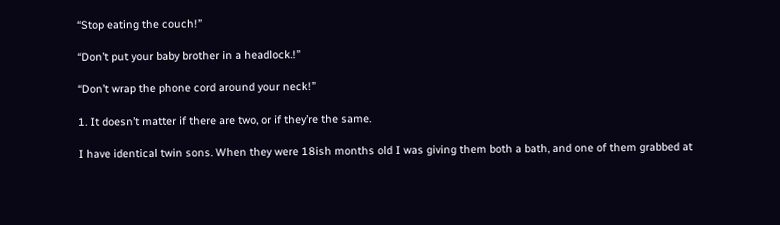“Stop eating the couch!”

“Don’t put your baby brother in a headlock.!”

“Don’t wrap the phone cord around your neck!”

1. It doesn’t matter if there are two, or if they’re the same.

I have identical twin sons. When they were 18ish months old I was giving them both a bath, and one of them grabbed at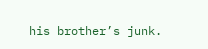his brother’s junk.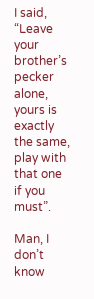I said, “Leave your brother’s pecker alone, yours is exactly the same, play with that one if you must”.

Man, I don’t know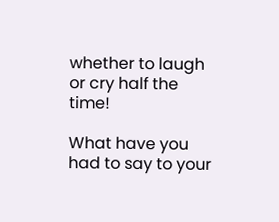whether to laugh or cry half the time!

What have you had to say to your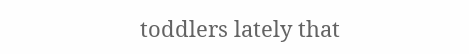toddlers lately that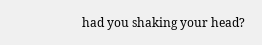had you shaking your head?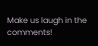Make us laugh in the comments!